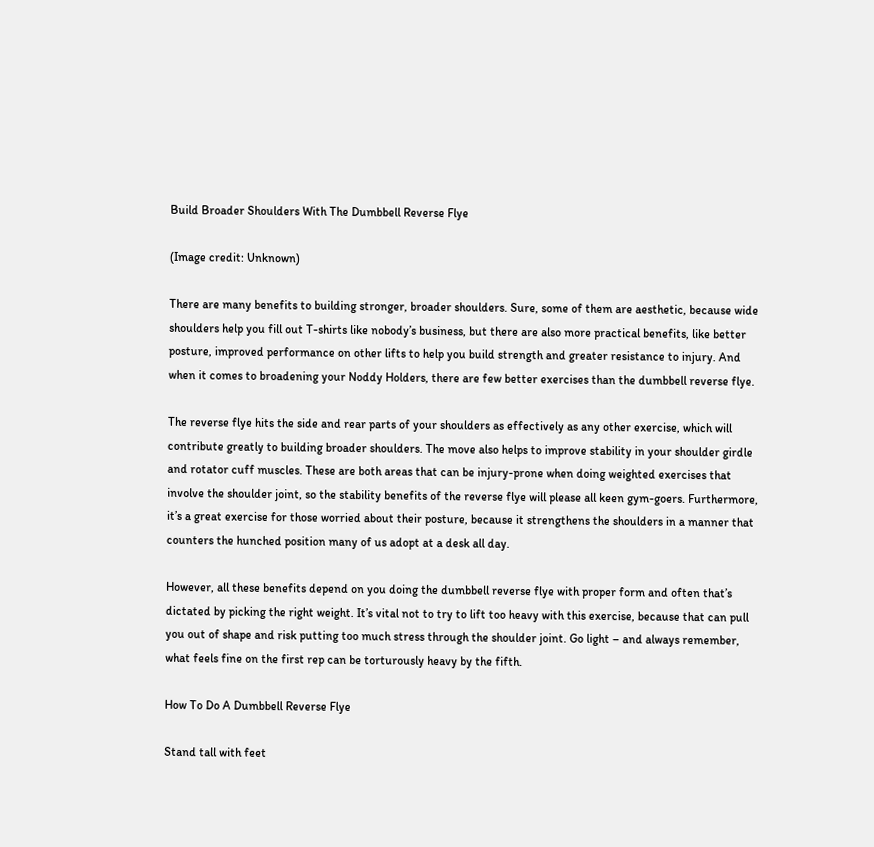Build Broader Shoulders With The Dumbbell Reverse Flye

(Image credit: Unknown)

There are many benefits to building stronger, broader shoulders. Sure, some of them are aesthetic, because wide shoulders help you fill out T-shirts like nobody’s business, but there are also more practical benefits, like better posture, improved performance on other lifts to help you build strength and greater resistance to injury. And when it comes to broadening your Noddy Holders, there are few better exercises than the dumbbell reverse flye.

The reverse flye hits the side and rear parts of your shoulders as effectively as any other exercise, which will contribute greatly to building broader shoulders. The move also helps to improve stability in your shoulder girdle and rotator cuff muscles. These are both areas that can be injury-prone when doing weighted exercises that involve the shoulder joint, so the stability benefits of the reverse flye will please all keen gym-goers. Furthermore, it’s a great exercise for those worried about their posture, because it strengthens the shoulders in a manner that counters the hunched position many of us adopt at a desk all day.

However, all these benefits depend on you doing the dumbbell reverse flye with proper form and often that’s dictated by picking the right weight. It’s vital not to try to lift too heavy with this exercise, because that can pull you out of shape and risk putting too much stress through the shoulder joint. Go light – and always remember, what feels fine on the first rep can be torturously heavy by the fifth.

How To Do A Dumbbell Reverse Flye

Stand tall with feet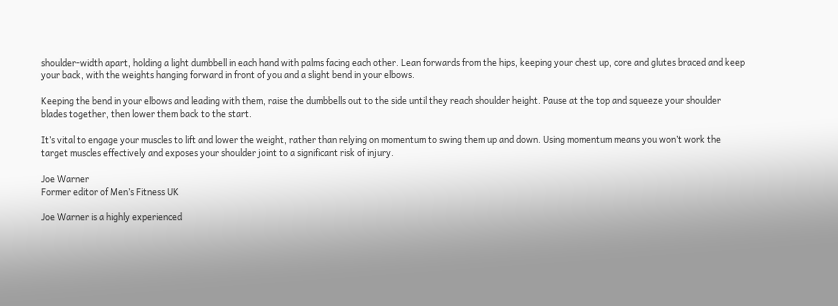shoulder-width apart, holding a light dumbbell in each hand with palms facing each other. Lean forwards from the hips, keeping your chest up, core and glutes braced and keep your back, with the weights hanging forward in front of you and a slight bend in your elbows.

Keeping the bend in your elbows and leading with them, raise the dumbbells out to the side until they reach shoulder height. Pause at the top and squeeze your shoulder blades together, then lower them back to the start.

It’s vital to engage your muscles to lift and lower the weight, rather than relying on momentum to swing them up and down. Using momentum means you won’t work the target muscles effectively and exposes your shoulder joint to a significant risk of injury.

Joe Warner
Former editor of Men’s Fitness UK

Joe Warner is a highly experienced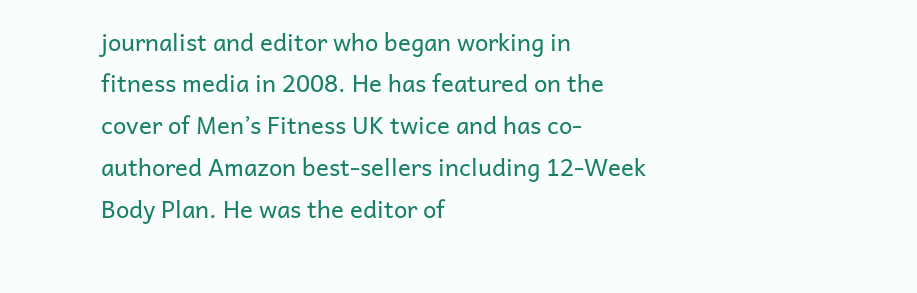journalist and editor who began working in fitness media in 2008. He has featured on the cover of Men’s Fitness UK twice and has co-authored Amazon best-sellers including 12-Week Body Plan. He was the editor of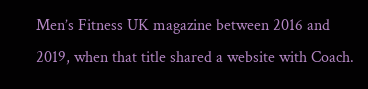Men’s Fitness UK magazine between 2016 and 2019, when that title shared a website with Coach.